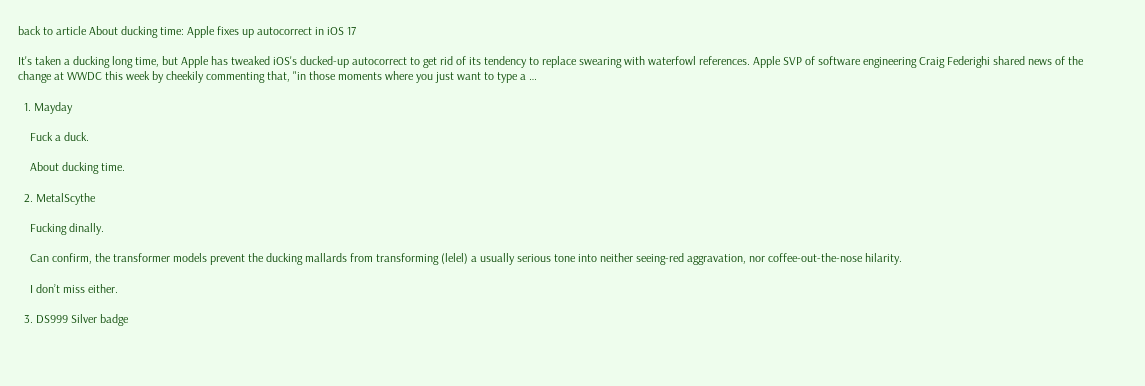back to article About ducking time: Apple fixes up autocorrect in iOS 17

It's taken a ducking long time, but Apple has tweaked iOS's ducked-up autocorrect to get rid of its tendency to replace swearing with waterfowl references. Apple SVP of software engineering Craig Federighi shared news of the change at WWDC this week by cheekily commenting that, "in those moments where you just want to type a …

  1. Mayday

    Fuck a duck.

    About ducking time.

  2. MetalScythe

    Fucking dinally.

    Can confirm, the transformer models prevent the ducking mallards from transforming (lelel) a usually serious tone into neither seeing-red aggravation, nor coffee-out-the-nose hilarity.

    I don’t miss either.

  3. DS999 Silver badge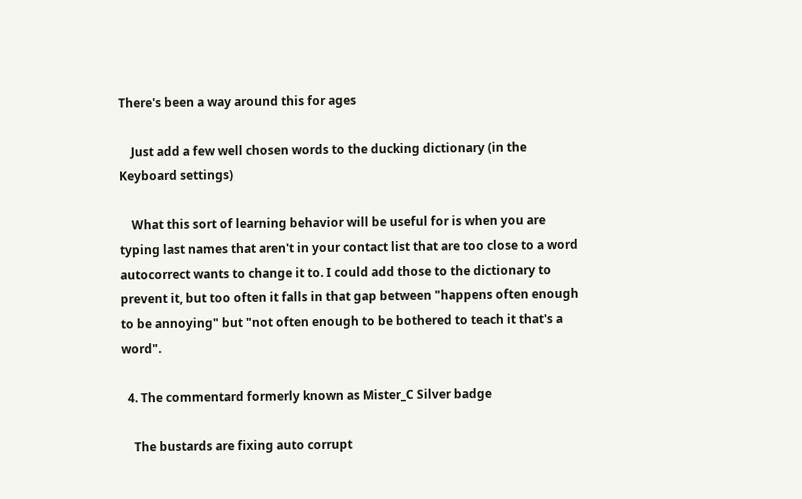There's been a way around this for ages

    Just add a few well chosen words to the ducking dictionary (in the Keyboard settings)

    What this sort of learning behavior will be useful for is when you are typing last names that aren't in your contact list that are too close to a word autocorrect wants to change it to. I could add those to the dictionary to prevent it, but too often it falls in that gap between "happens often enough to be annoying" but "not often enough to be bothered to teach it that's a word".

  4. The commentard formerly known as Mister_C Silver badge

    The bustards are fixing auto corrupt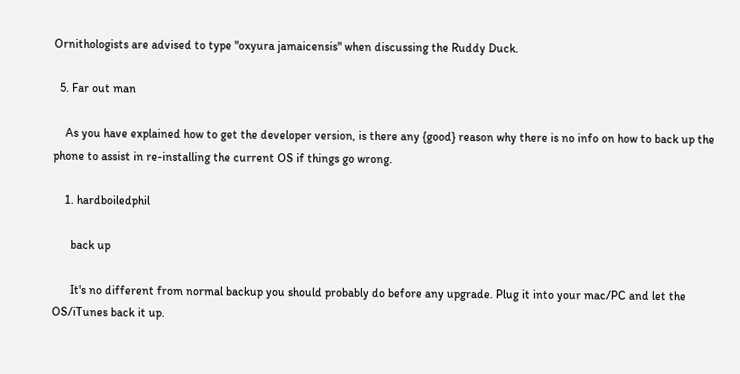Ornithologists are advised to type "oxyura jamaicensis" when discussing the Ruddy Duck.

  5. Far out man

    As you have explained how to get the developer version, is there any {good} reason why there is no info on how to back up the phone to assist in re-installing the current OS if things go wrong.

    1. hardboiledphil

      back up

      It's no different from normal backup you should probably do before any upgrade. Plug it into your mac/PC and let the OS/iTunes back it up.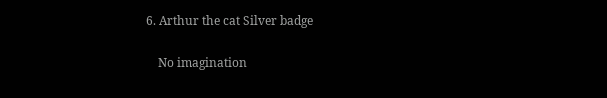6. Arthur the cat Silver badge

    No imagination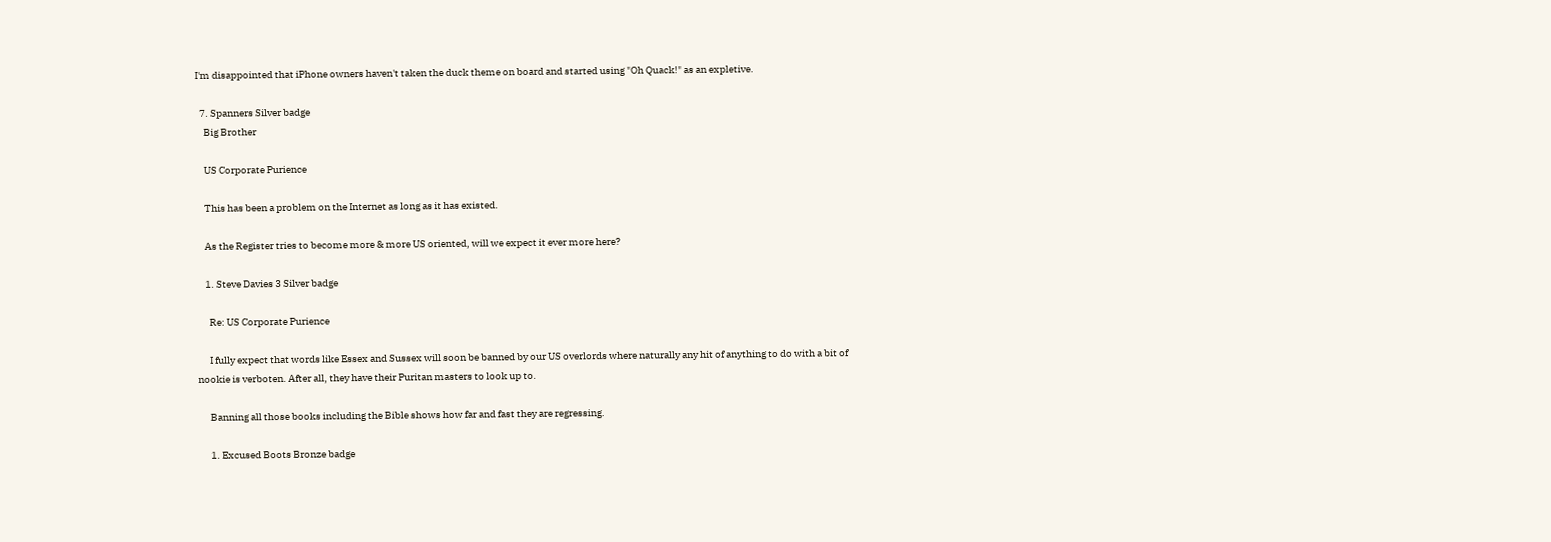I'm disappointed that iPhone owners haven't taken the duck theme on board and started using "Oh Quack!" as an expletive.

  7. Spanners Silver badge
    Big Brother

    US Corporate Purience

    This has been a problem on the Internet as long as it has existed.

    As the Register tries to become more & more US oriented, will we expect it ever more here?

    1. Steve Davies 3 Silver badge

      Re: US Corporate Purience

      I fully expect that words like Essex and Sussex will soon be banned by our US overlords where naturally any hit of anything to do with a bit of nookie is verboten. After all, they have their Puritan masters to look up to.

      Banning all those books including the Bible shows how far and fast they are regressing.

      1. Excused Boots Bronze badge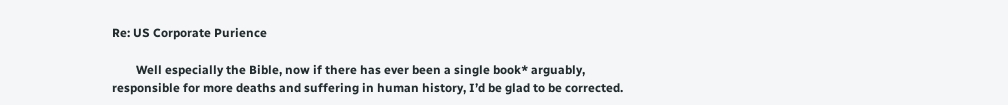Re: US Corporate Purience

        Well especially the Bible, now if there has ever been a single book* arguably, responsible for more deaths and suffering in human history, I’d be glad to be corrected.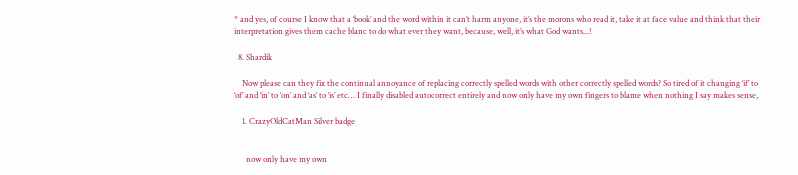* and yes, of course I know that a ‘book’ and the word within it can’t harm anyone, it’s the morons who read it, take it at face value and think that their interpretation gives them cache blanc to do what ever they want, because, well, it’s what God wants...!

  8. Shardik

    Now please can they fix the continual annoyance of replacing correctly spelled words with other correctly spelled words? So tired of it changing ‘if’ to ‘of’ and ‘in’ to ‘on’ and ‘as’ to ‘is’ etc… I finally disabled autocorrect entirely and now only have my own fingers to blame when nothing I say makes sense,

    1. CrazyOldCatMan Silver badge


      now only have my own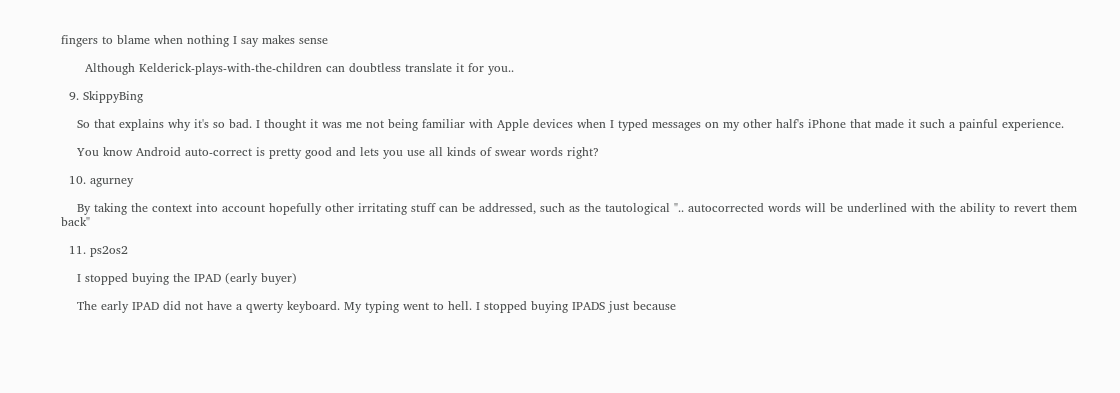fingers to blame when nothing I say makes sense

      Although Kelderick-plays-with-the-children can doubtless translate it for you..

  9. SkippyBing

    So that explains why it's so bad. I thought it was me not being familiar with Apple devices when I typed messages on my other half's iPhone that made it such a painful experience.

    You know Android auto-correct is pretty good and lets you use all kinds of swear words right?

  10. agurney

    By taking the context into account hopefully other irritating stuff can be addressed, such as the tautological ".. autocorrected words will be underlined with the ability to revert them back"

  11. ps2os2

    I stopped buying the IPAD (early buyer)

    The early IPAD did not have a qwerty keyboard. My typing went to hell. I stopped buying IPADS just because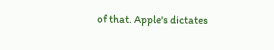of that. Apple's dictates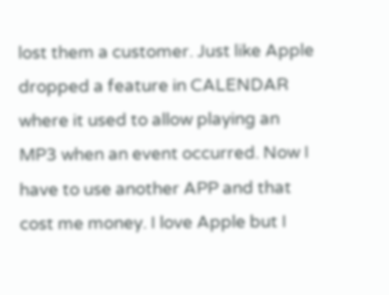lost them a customer. Just like Apple dropped a feature in CALENDAR where it used to allow playing an MP3 when an event occurred. Now I have to use another APP and that cost me money. I love Apple but I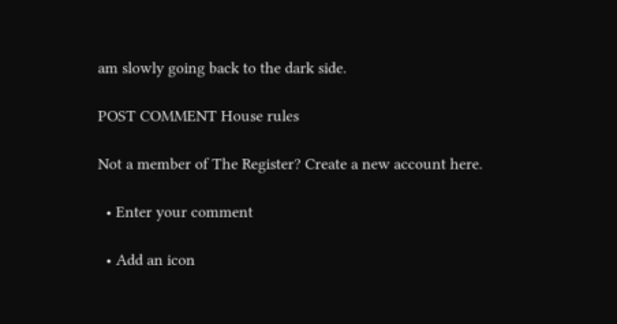am slowly going back to the dark side.

POST COMMENT House rules

Not a member of The Register? Create a new account here.

  • Enter your comment

  • Add an icon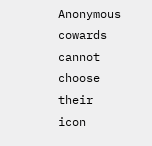Anonymous cowards cannot choose their icon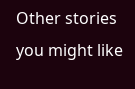Other stories you might like